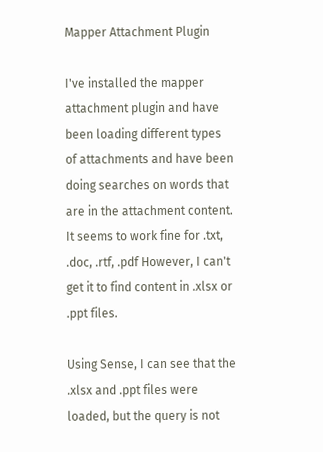Mapper Attachment Plugin

I've installed the mapper attachment plugin and have been loading different types of attachments and have been doing searches on words that are in the attachment content. It seems to work fine for .txt, .doc, .rtf, .pdf However, I can't get it to find content in .xlsx or .ppt files.

Using Sense, I can see that the .xlsx and .ppt files were loaded, but the query is not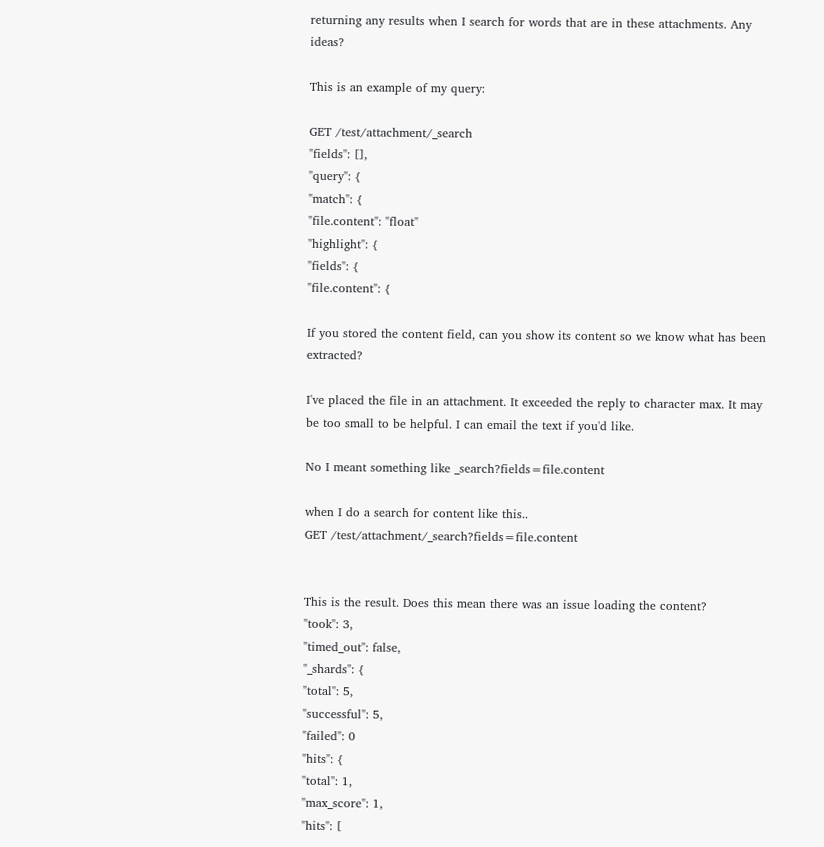returning any results when I search for words that are in these attachments. Any ideas?

This is an example of my query:

GET /test/attachment/_search
"fields": [],
"query": {
"match": {
"file.content": "float"
"highlight": {
"fields": {
"file.content": {

If you stored the content field, can you show its content so we know what has been extracted?

I've placed the file in an attachment. It exceeded the reply to character max. It may be too small to be helpful. I can email the text if you'd like.

No I meant something like _search?fields=file.content

when I do a search for content like this..
GET /test/attachment/_search?fields=file.content


This is the result. Does this mean there was an issue loading the content?
"took": 3,
"timed_out": false,
"_shards": {
"total": 5,
"successful": 5,
"failed": 0
"hits": {
"total": 1,
"max_score": 1,
"hits": [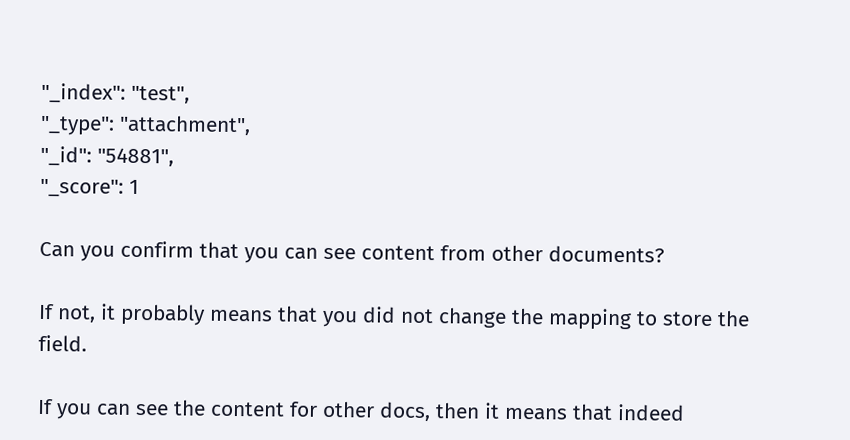"_index": "test",
"_type": "attachment",
"_id": "54881",
"_score": 1

Can you confirm that you can see content from other documents?

If not, it probably means that you did not change the mapping to store the field.

If you can see the content for other docs, then it means that indeed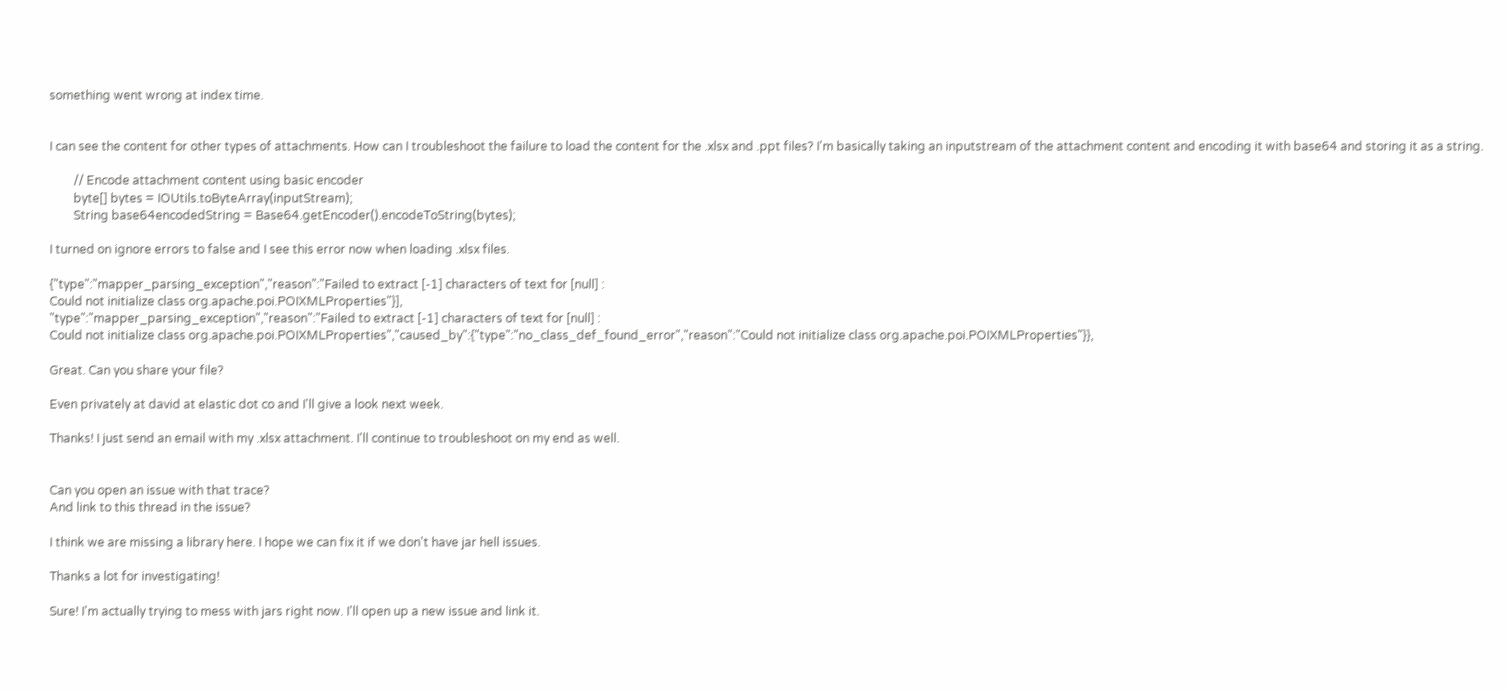something went wrong at index time.


I can see the content for other types of attachments. How can I troubleshoot the failure to load the content for the .xlsx and .ppt files? I'm basically taking an inputstream of the attachment content and encoding it with base64 and storing it as a string.

        // Encode attachment content using basic encoder
        byte[] bytes = IOUtils.toByteArray(inputStream);
        String base64encodedString = Base64.getEncoder().encodeToString(bytes);

I turned on ignore errors to false and I see this error now when loading .xlsx files.

{"type":"mapper_parsing_exception","reason":"Failed to extract [-1] characters of text for [null] :
Could not initialize class org.apache.poi.POIXMLProperties"}],
"type":"mapper_parsing_exception","reason":"Failed to extract [-1] characters of text for [null] :
Could not initialize class org.apache.poi.POIXMLProperties","caused_by":{"type":"no_class_def_found_error","reason":"Could not initialize class org.apache.poi.POIXMLProperties"}},

Great. Can you share your file?

Even privately at david at elastic dot co and I'll give a look next week.

Thanks! I just send an email with my .xlsx attachment. I'll continue to troubleshoot on my end as well.


Can you open an issue with that trace?
And link to this thread in the issue?

I think we are missing a library here. I hope we can fix it if we don't have jar hell issues.

Thanks a lot for investigating!

Sure! I'm actually trying to mess with jars right now. I'll open up a new issue and link it.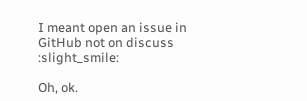I meant open an issue in GitHub not on discuss :slight_smile:

Oh, ok.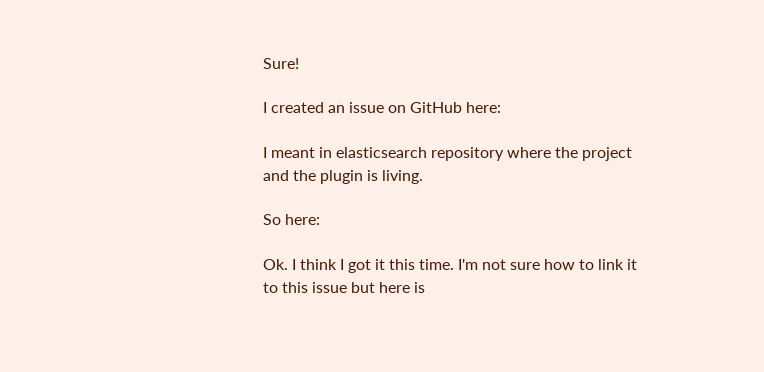Sure!

I created an issue on GitHub here:

I meant in elasticsearch repository where the project and the plugin is living.

So here:

Ok. I think I got it this time. I'm not sure how to link it to this issue but here is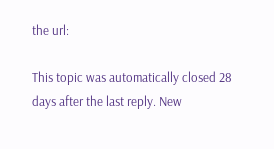the url:

This topic was automatically closed 28 days after the last reply. New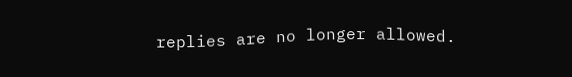replies are no longer allowed.